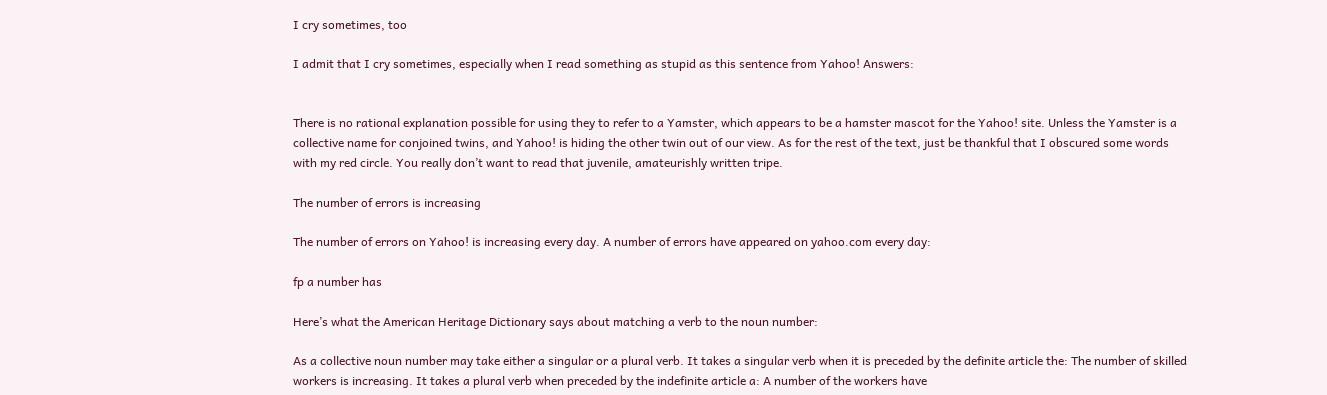I cry sometimes, too

I admit that I cry sometimes, especially when I read something as stupid as this sentence from Yahoo! Answers:


There is no rational explanation possible for using they to refer to a Yamster, which appears to be a hamster mascot for the Yahoo! site. Unless the Yamster is a collective name for conjoined twins, and Yahoo! is hiding the other twin out of our view. As for the rest of the text, just be thankful that I obscured some words with my red circle. You really don’t want to read that juvenile, amateurishly written tripe.

The number of errors is increasing

The number of errors on Yahoo! is increasing every day. A number of errors have appeared on yahoo.com every day:

fp a number has

Here’s what the American Heritage Dictionary says about matching a verb to the noun number:

As a collective noun number may take either a singular or a plural verb. It takes a singular verb when it is preceded by the definite article the: The number of skilled workers is increasing. It takes a plural verb when preceded by the indefinite article a: A number of the workers have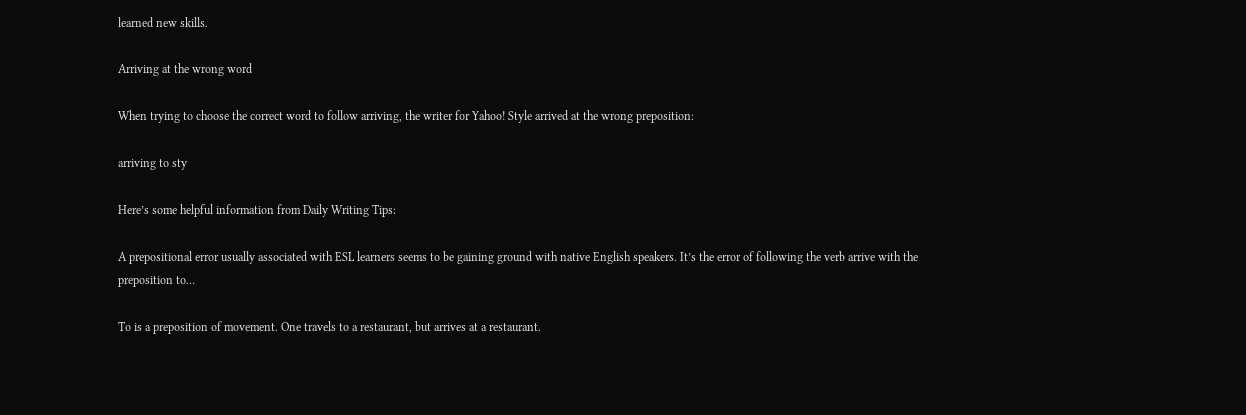learned new skills.

Arriving at the wrong word

When trying to choose the correct word to follow arriving, the writer for Yahoo! Style arrived at the wrong preposition:

arriving to sty

Here’s some helpful information from Daily Writing Tips:

A prepositional error usually associated with ESL learners seems to be gaining ground with native English speakers. It’s the error of following the verb arrive with the preposition to…

To is a preposition of movement. One travels to a restaurant, but arrives at a restaurant.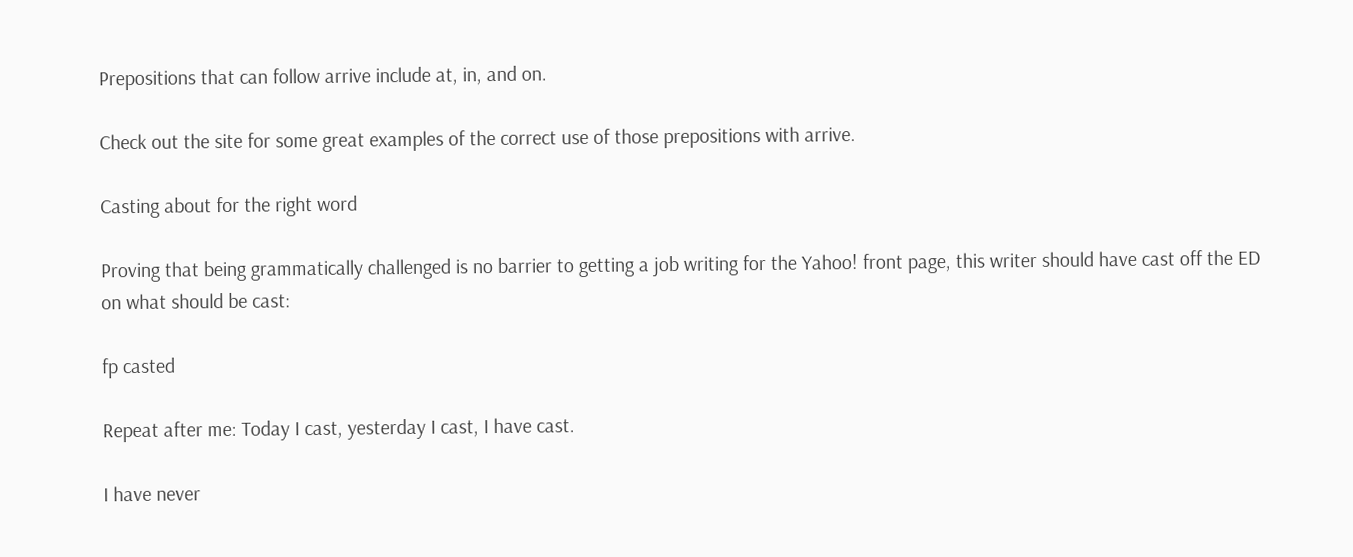Prepositions that can follow arrive include at, in, and on.

Check out the site for some great examples of the correct use of those prepositions with arrive.

Casting about for the right word

Proving that being grammatically challenged is no barrier to getting a job writing for the Yahoo! front page, this writer should have cast off the ED on what should be cast:

fp casted

Repeat after me: Today I cast, yesterday I cast, I have cast.

I have never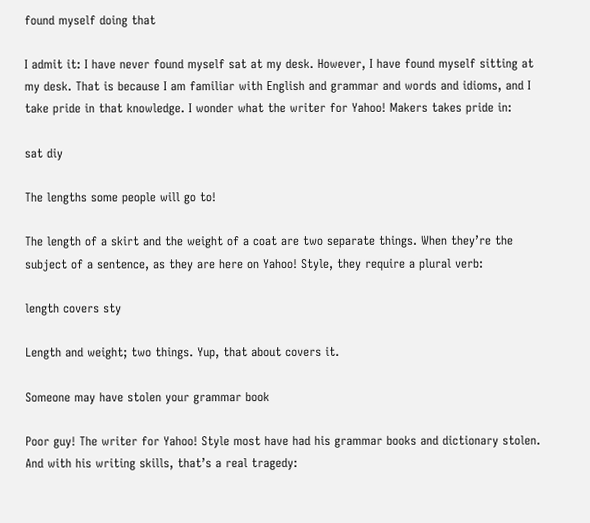found myself doing that

I admit it: I have never found myself sat at my desk. However, I have found myself sitting at my desk. That is because I am familiar with English and grammar and words and idioms, and I take pride in that knowledge. I wonder what the writer for Yahoo! Makers takes pride in:

sat diy

The lengths some people will go to!

The length of a skirt and the weight of a coat are two separate things. When they’re the subject of a sentence, as they are here on Yahoo! Style, they require a plural verb:

length covers sty

Length and weight; two things. Yup, that about covers it.

Someone may have stolen your grammar book

Poor guy! The writer for Yahoo! Style most have had his grammar books and dictionary stolen. And with his writing skills, that’s a real tragedy: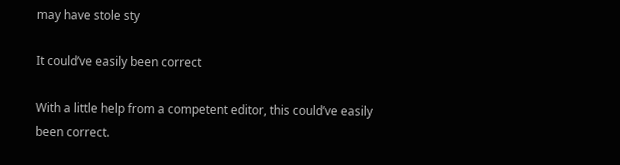may have stole sty

It could’ve easily been correct

With a little help from a competent editor, this could’ve easily been correct.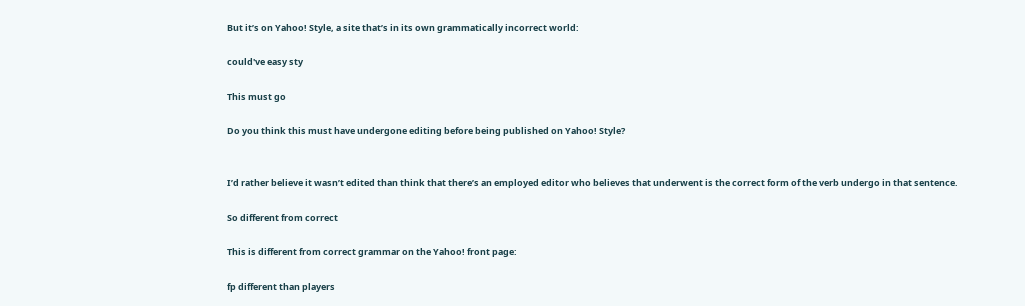But it’s on Yahoo! Style, a site that’s in its own grammatically incorrect world:

could've easy sty

This must go

Do you think this must have undergone editing before being published on Yahoo! Style?


I’d rather believe it wasn’t edited than think that there’s an employed editor who believes that underwent is the correct form of the verb undergo in that sentence.

So different from correct

This is different from correct grammar on the Yahoo! front page:

fp different than players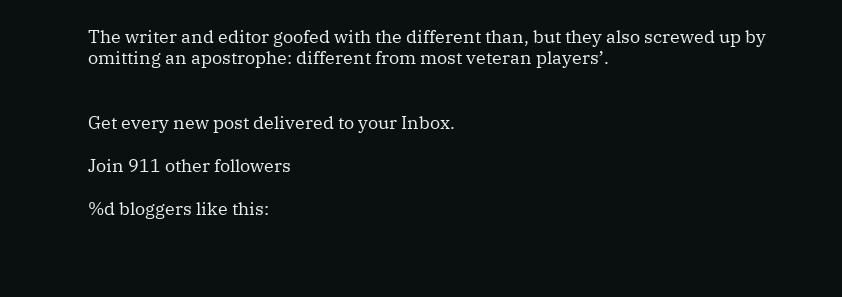The writer and editor goofed with the different than, but they also screwed up by omitting an apostrophe: different from most veteran players’.


Get every new post delivered to your Inbox.

Join 911 other followers

%d bloggers like this: